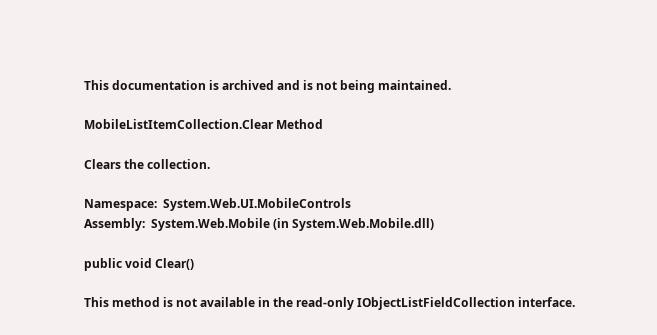This documentation is archived and is not being maintained.

MobileListItemCollection.Clear Method

Clears the collection.

Namespace:  System.Web.UI.MobileControls
Assembly:  System.Web.Mobile (in System.Web.Mobile.dll)

public void Clear()

This method is not available in the read-only IObjectListFieldCollection interface.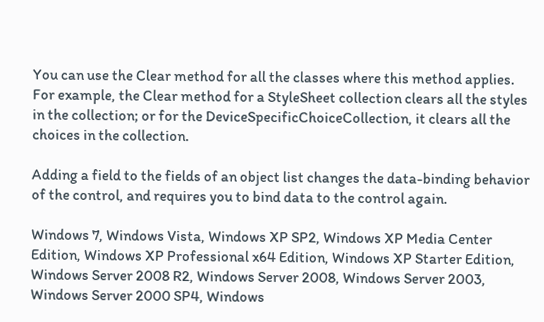You can use the Clear method for all the classes where this method applies. For example, the Clear method for a StyleSheet collection clears all the styles in the collection; or for the DeviceSpecificChoiceCollection, it clears all the choices in the collection.

Adding a field to the fields of an object list changes the data-binding behavior of the control, and requires you to bind data to the control again.

Windows 7, Windows Vista, Windows XP SP2, Windows XP Media Center Edition, Windows XP Professional x64 Edition, Windows XP Starter Edition, Windows Server 2008 R2, Windows Server 2008, Windows Server 2003, Windows Server 2000 SP4, Windows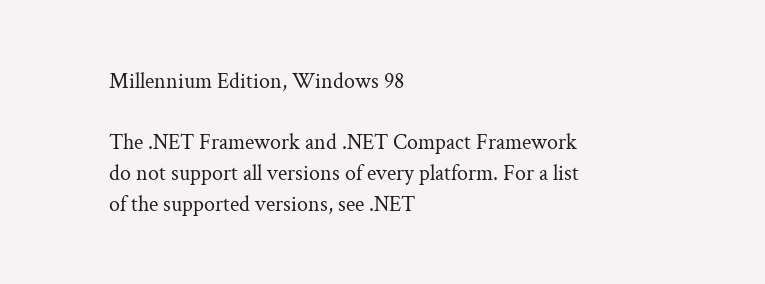Millennium Edition, Windows 98

The .NET Framework and .NET Compact Framework do not support all versions of every platform. For a list of the supported versions, see .NET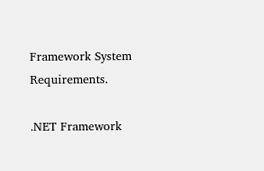Framework System Requirements.

.NET Framework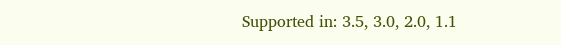Supported in: 3.5, 3.0, 2.0, 1.1